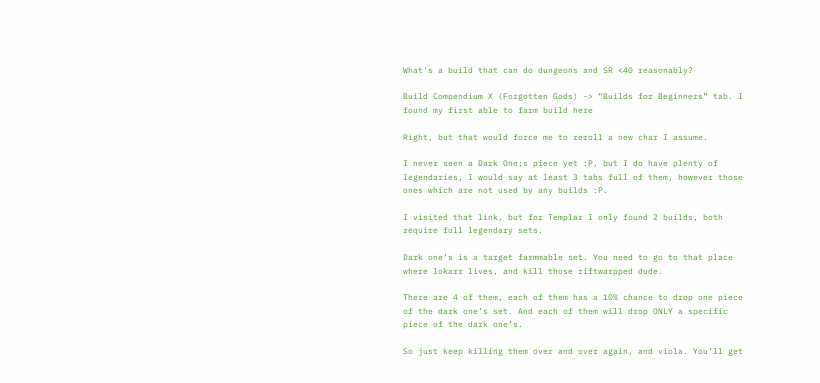What's a build that can do dungeons and SR <40 reasonably?

Build Compendium X (Forgotten Gods) -> “Builds for Beginners” tab. I found my first able to farm build here

Right, but that would force me to reroll a new char I assume.

I never seen a Dark One;s piece yet :P, but I do have plenty of legendaries, I would say at least 3 tabs full of them, however those ones which are not used by any builds :P.

I visited that link, but for Templar I only found 2 builds, both require full legendary sets.

Dark one’s is a target farmmable set. You need to go to that place where lokarr lives, and kill those riftwarpped dude.

There are 4 of them, each of them has a 10% chance to drop one piece of the dark one’s set. And each of them will drop ONLY a specific piece of the dark one’s.

So just keep killing them over and over again, and viola. You’ll get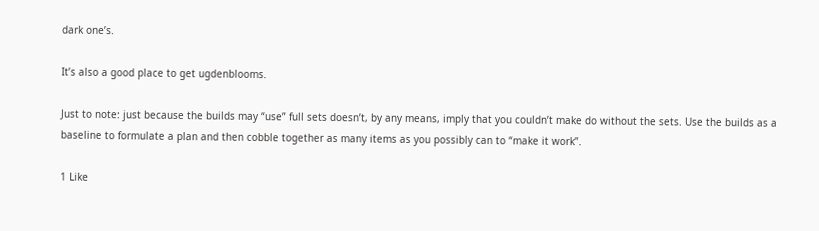dark one’s.

It’s also a good place to get ugdenblooms.

Just to note: just because the builds may “use” full sets doesn’t, by any means, imply that you couldn’t make do without the sets. Use the builds as a baseline to formulate a plan and then cobble together as many items as you possibly can to “make it work”.

1 Like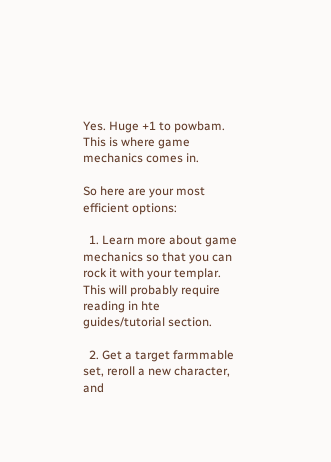Yes. Huge +1 to powbam. This is where game mechanics comes in.

So here are your most efficient options:

  1. Learn more about game mechanics so that you can rock it with your templar. This will probably require reading in hte guides/tutorial section.

  2. Get a target farmmable set, reroll a new character, and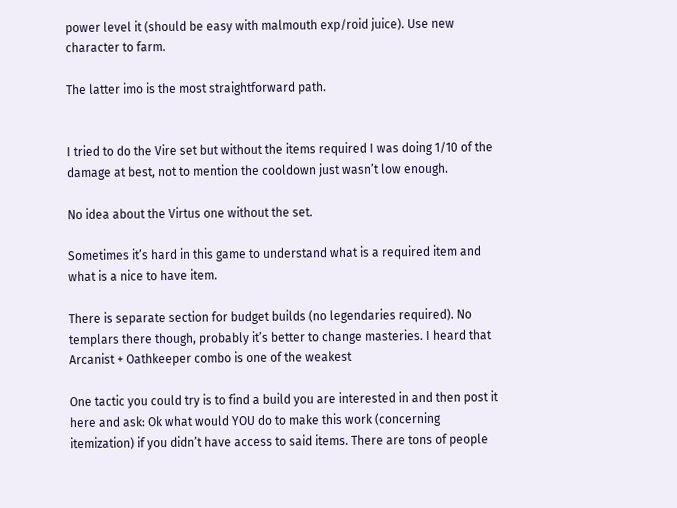power level it (should be easy with malmouth exp/roid juice). Use new character to farm.

The latter imo is the most straightforward path.


I tried to do the Vire set but without the items required I was doing 1/10 of the damage at best, not to mention the cooldown just wasn’t low enough.

No idea about the Virtus one without the set.

Sometimes it’s hard in this game to understand what is a required item and what is a nice to have item.

There is separate section for budget builds (no legendaries required). No templars there though, probably it’s better to change masteries. I heard that Arcanist + Oathkeeper combo is one of the weakest

One tactic you could try is to find a build you are interested in and then post it here and ask: Ok what would YOU do to make this work (concerning itemization) if you didn’t have access to said items. There are tons of people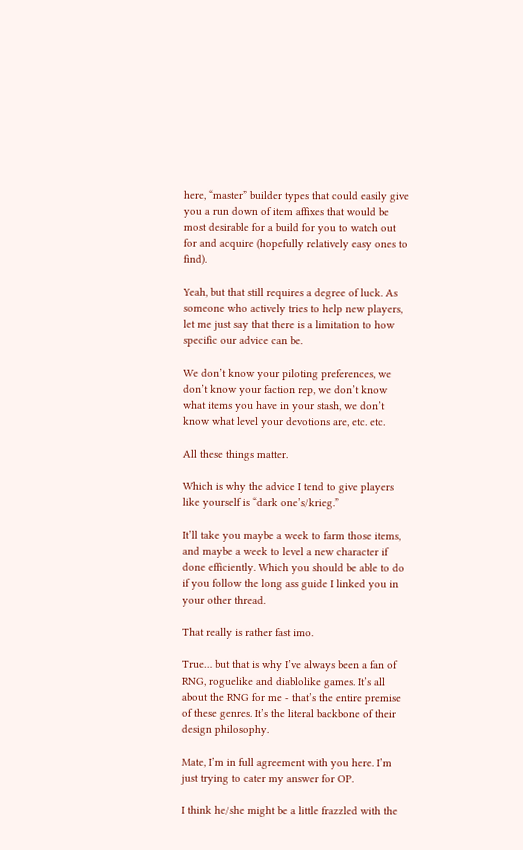here, “master” builder types that could easily give you a run down of item affixes that would be most desirable for a build for you to watch out for and acquire (hopefully relatively easy ones to find).

Yeah, but that still requires a degree of luck. As someone who actively tries to help new players, let me just say that there is a limitation to how specific our advice can be.

We don’t know your piloting preferences, we don’t know your faction rep, we don’t know what items you have in your stash, we don’t know what level your devotions are, etc. etc.

All these things matter.

Which is why the advice I tend to give players like yourself is “dark one’s/krieg.”

It’ll take you maybe a week to farm those items, and maybe a week to level a new character if done efficiently. Which you should be able to do if you follow the long ass guide I linked you in your other thread.

That really is rather fast imo.

True… but that is why I’ve always been a fan of RNG, roguelike and diablolike games. It’s all about the RNG for me - that’s the entire premise of these genres. It’s the literal backbone of their design philosophy.

Mate, I’m in full agreement with you here. I’m just trying to cater my answer for OP.

I think he/she might be a little frazzled with the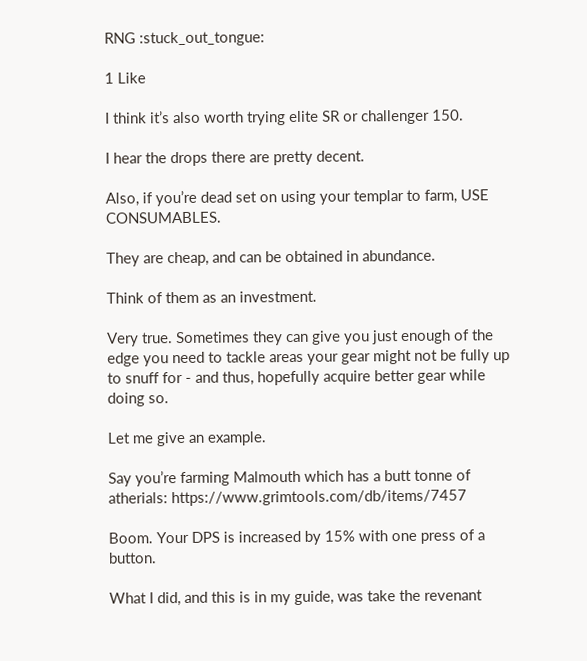RNG :stuck_out_tongue:

1 Like

I think it’s also worth trying elite SR or challenger 150.

I hear the drops there are pretty decent.

Also, if you’re dead set on using your templar to farm, USE CONSUMABLES.

They are cheap, and can be obtained in abundance.

Think of them as an investment.

Very true. Sometimes they can give you just enough of the edge you need to tackle areas your gear might not be fully up to snuff for - and thus, hopefully acquire better gear while doing so.

Let me give an example.

Say you’re farming Malmouth which has a butt tonne of atherials: https://www.grimtools.com/db/items/7457

Boom. Your DPS is increased by 15% with one press of a button.

What I did, and this is in my guide, was take the revenant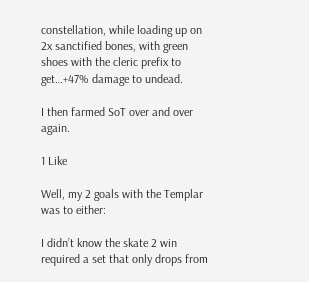constellation, while loading up on 2x sanctified bones, with green shoes with the cleric prefix to get…+47% damage to undead.

I then farmed SoT over and over again.

1 Like

Well, my 2 goals with the Templar was to either:

I didn’t know the skate 2 win required a set that only drops from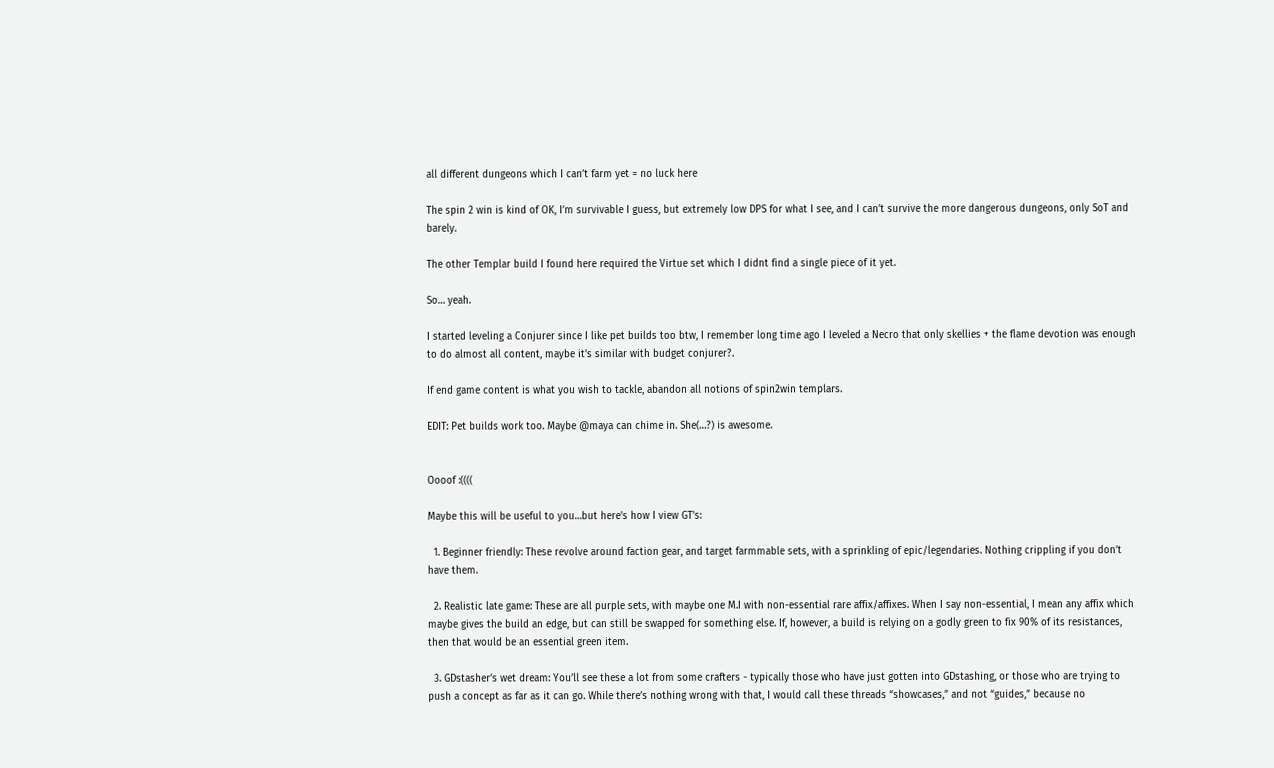all different dungeons which I can’t farm yet = no luck here

The spin 2 win is kind of OK, I’m survivable I guess, but extremely low DPS for what I see, and I can’t survive the more dangerous dungeons, only SoT and barely.

The other Templar build I found here required the Virtue set which I didnt find a single piece of it yet.

So… yeah.

I started leveling a Conjurer since I like pet builds too btw, I remember long time ago I leveled a Necro that only skellies + the flame devotion was enough to do almost all content, maybe it’s similar with budget conjurer?.

If end game content is what you wish to tackle, abandon all notions of spin2win templars.

EDIT: Pet builds work too. Maybe @maya can chime in. She(…?) is awesome.


Oooof :((((

Maybe this will be useful to you…but here’s how I view GT’s:

  1. Beginner friendly: These revolve around faction gear, and target farmmable sets, with a sprinkling of epic/legendaries. Nothing crippling if you don’t have them.

  2. Realistic late game: These are all purple sets, with maybe one M.I with non-essential rare affix/affixes. When I say non-essential, I mean any affix which maybe gives the build an edge, but can still be swapped for something else. If, however, a build is relying on a godly green to fix 90% of its resistances, then that would be an essential green item.

  3. GDstasher’s wet dream: You’ll see these a lot from some crafters - typically those who have just gotten into GDstashing, or those who are trying to push a concept as far as it can go. While there’s nothing wrong with that, I would call these threads “showcases,” and not “guides,” because no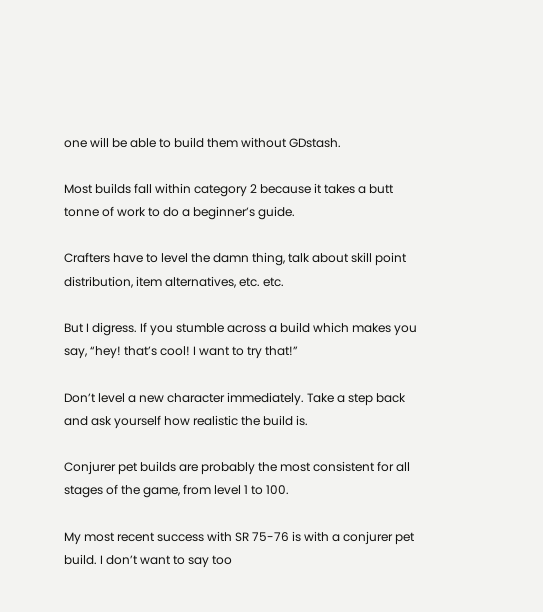one will be able to build them without GDstash.

Most builds fall within category 2 because it takes a butt tonne of work to do a beginner’s guide.

Crafters have to level the damn thing, talk about skill point distribution, item alternatives, etc. etc.

But I digress. If you stumble across a build which makes you say, “hey! that’s cool! I want to try that!”

Don’t level a new character immediately. Take a step back and ask yourself how realistic the build is.

Conjurer pet builds are probably the most consistent for all stages of the game, from level 1 to 100.

My most recent success with SR 75-76 is with a conjurer pet build. I don’t want to say too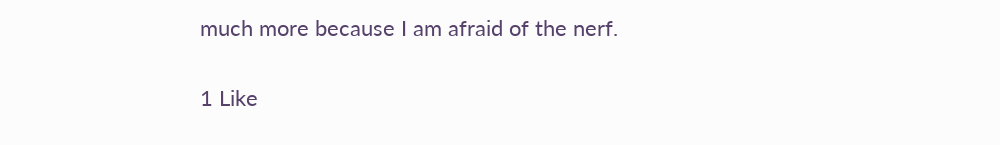much more because I am afraid of the nerf.

1 Like